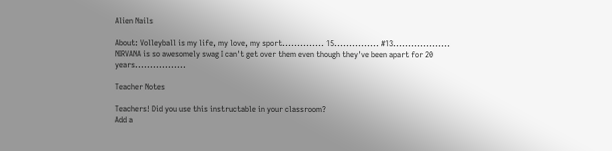Alien Nails

About: Volleyball is my life, my love, my sport.............. 15............... #13................... NIRVANA is so awesomely swag I can't get over them even though they've been apart for 20 years.................

Teacher Notes

Teachers! Did you use this instructable in your classroom?
Add a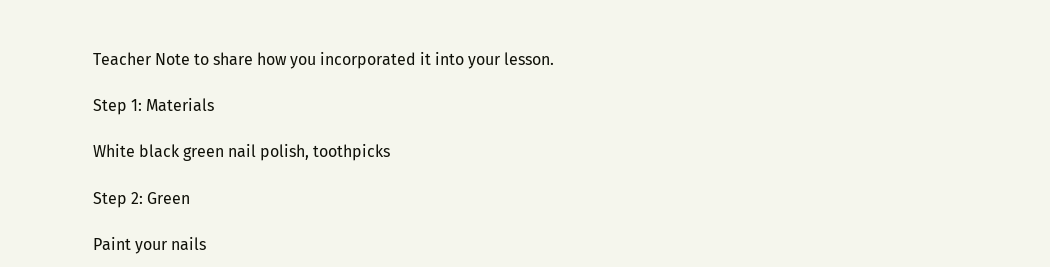Teacher Note to share how you incorporated it into your lesson.

Step 1: Materials

White black green nail polish, toothpicks

Step 2: Green

Paint your nails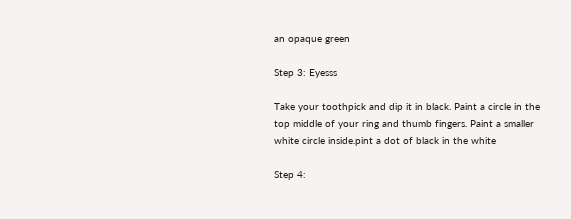an opaque green

Step 3: Eyesss

Take your toothpick and dip it in black. Paint a circle in the top middle of your ring and thumb fingers. Paint a smaller white circle inside.pint a dot of black in the white

Step 4: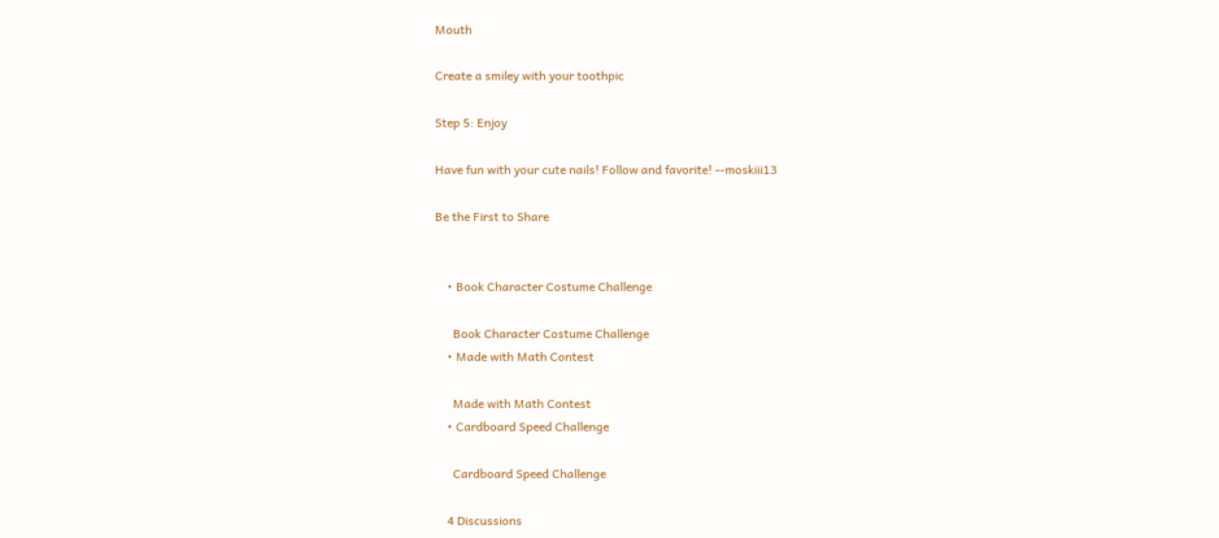Mouth

Create a smiley with your toothpic

Step 5: Enjoy

Have fun with your cute nails! Follow and favorite! --moskiii13

Be the First to Share


    • Book Character Costume Challenge

      Book Character Costume Challenge
    • Made with Math Contest

      Made with Math Contest
    • Cardboard Speed Challenge

      Cardboard Speed Challenge

    4 Discussions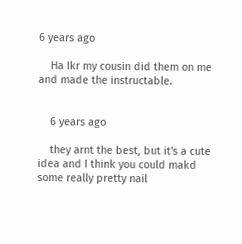6 years ago

    Ha Ikr my cousin did them on me and made the instructable.


    6 years ago

    they arnt the best, but it's a cute idea and I think you could makd some really pretty nail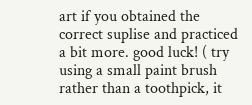art if you obtained the correct suplise and practiced a bit more. good luck! ( try using a small paint brush rather than a toothpick, it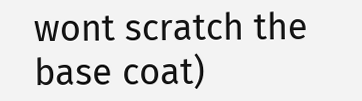wont scratch the base coat)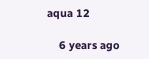aqua 12

    6 years ago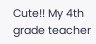Cute!! My 4th grade teacher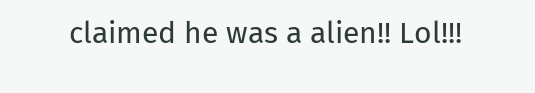claimed he was a alien!! Lol!!!